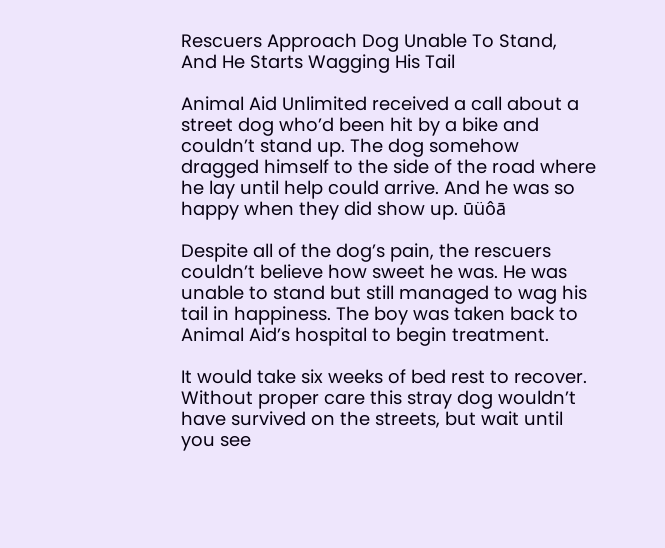Rescuers Approach Dog Unable To Stand, And He Starts Wagging His Tail

Animal Aid Unlimited received a call about a street dog who’d been hit by a bike and couldn’t stand up. The dog somehow dragged himself to the side of the road where he lay until help could arrive. And he was so happy when they did show up. ūüôā

Despite all of the dog’s pain, the rescuers couldn’t believe how sweet he was. He was unable to stand but still managed to wag his tail in happiness. The boy was taken back to Animal Aid’s hospital to begin treatment.

It would take six weeks of bed rest to recover. Without proper care this stray dog wouldn’t have survived on the streets, but wait until you see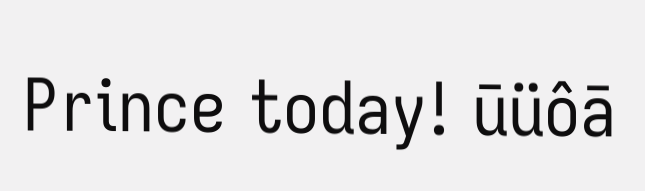Prince today! ūüôā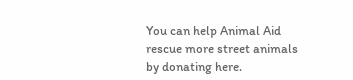You can help Animal Aid rescue more street animals by donating here.